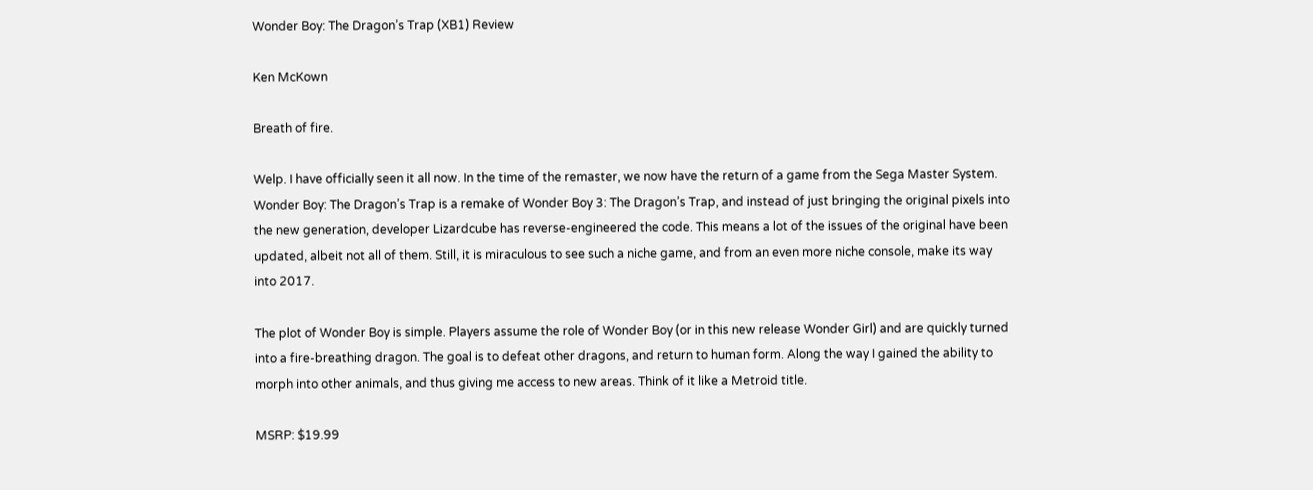Wonder Boy: The Dragon’s Trap (XB1) Review

Ken McKown

Breath of fire.

Welp. I have officially seen it all now. In the time of the remaster, we now have the return of a game from the Sega Master System. Wonder Boy: The Dragon’s Trap is a remake of Wonder Boy 3: The Dragon’s Trap, and instead of just bringing the original pixels into the new generation, developer Lizardcube has reverse-engineered the code. This means a lot of the issues of the original have been updated, albeit not all of them. Still, it is miraculous to see such a niche game, and from an even more niche console, make its way into 2017.

The plot of Wonder Boy is simple. Players assume the role of Wonder Boy (or in this new release Wonder Girl) and are quickly turned into a fire-breathing dragon. The goal is to defeat other dragons, and return to human form. Along the way I gained the ability to morph into other animals, and thus giving me access to new areas. Think of it like a Metroid title.

MSRP: $19.99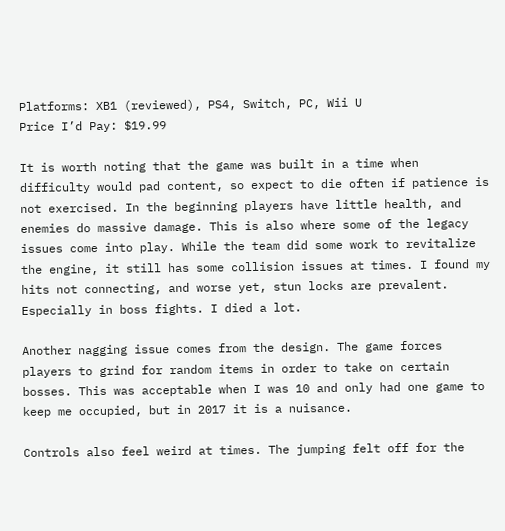Platforms: XB1 (reviewed), PS4, Switch, PC, Wii U
Price I’d Pay: $19.99

It is worth noting that the game was built in a time when difficulty would pad content, so expect to die often if patience is not exercised. In the beginning players have little health, and enemies do massive damage. This is also where some of the legacy issues come into play. While the team did some work to revitalize the engine, it still has some collision issues at times. I found my hits not connecting, and worse yet, stun locks are prevalent. Especially in boss fights. I died a lot.

Another nagging issue comes from the design. The game forces players to grind for random items in order to take on certain bosses. This was acceptable when I was 10 and only had one game to keep me occupied, but in 2017 it is a nuisance.

Controls also feel weird at times. The jumping felt off for the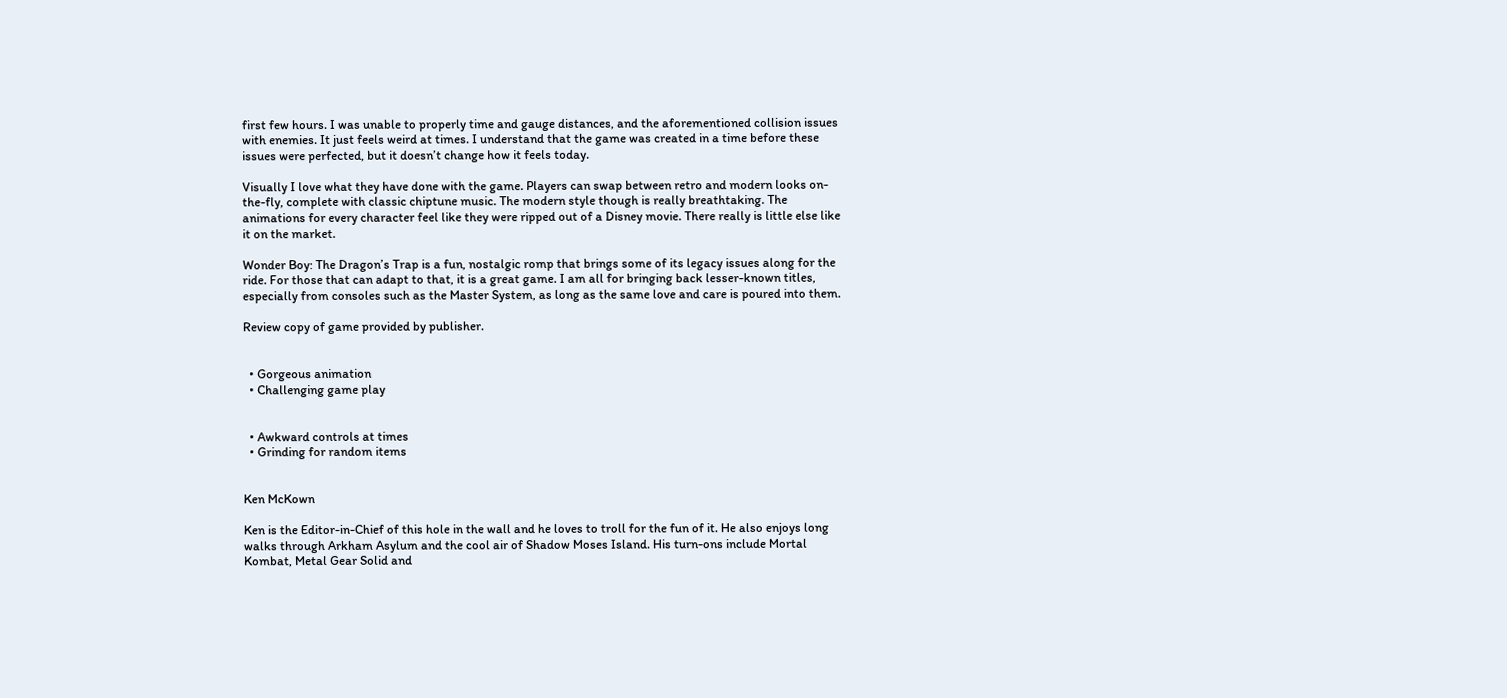first few hours. I was unable to properly time and gauge distances, and the aforementioned collision issues with enemies. It just feels weird at times. I understand that the game was created in a time before these issues were perfected, but it doesn’t change how it feels today.

Visually I love what they have done with the game. Players can swap between retro and modern looks on-the-fly, complete with classic chiptune music. The modern style though is really breathtaking. The animations for every character feel like they were ripped out of a Disney movie. There really is little else like it on the market.

Wonder Boy: The Dragon’s Trap is a fun, nostalgic romp that brings some of its legacy issues along for the ride. For those that can adapt to that, it is a great game. I am all for bringing back lesser-known titles, especially from consoles such as the Master System, as long as the same love and care is poured into them.

Review copy of game provided by publisher.


  • Gorgeous animation
  • Challenging game play


  • Awkward controls at times
  • Grinding for random items


Ken McKown

Ken is the Editor-in-Chief of this hole in the wall and he loves to troll for the fun of it. He also enjoys long walks through Arkham Asylum and the cool air of Shadow Moses Island. His turn-ons include Mortal Kombat, Metal Gear Solid and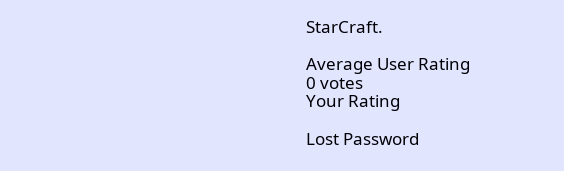StarCraft.

Average User Rating
0 votes
Your Rating

Lost Password